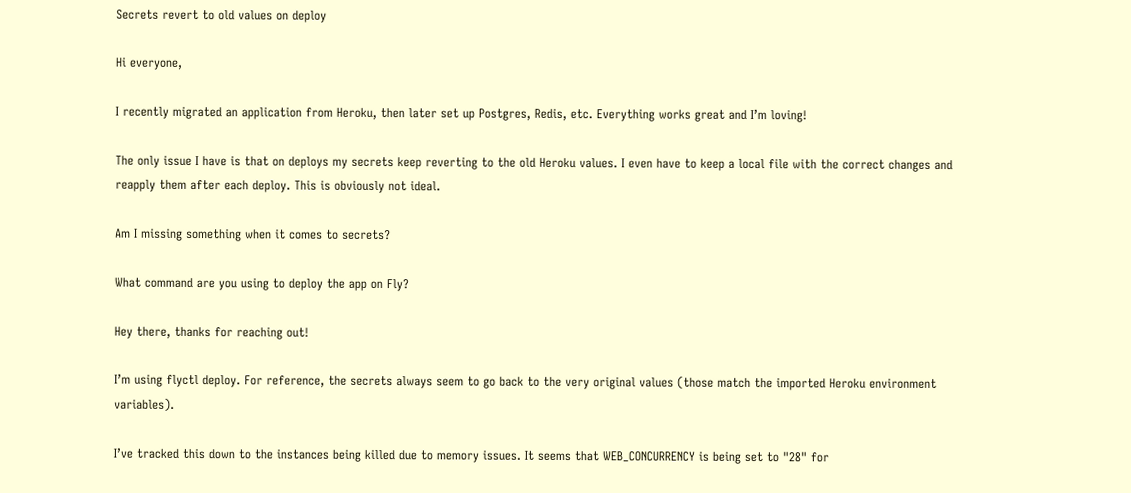Secrets revert to old values on deploy

Hi everyone,

I recently migrated an application from Heroku, then later set up Postgres, Redis, etc. Everything works great and I’m loving!

The only issue I have is that on deploys my secrets keep reverting to the old Heroku values. I even have to keep a local file with the correct changes and reapply them after each deploy. This is obviously not ideal.

Am I missing something when it comes to secrets?

What command are you using to deploy the app on Fly?

Hey there, thanks for reaching out!

I’m using flyctl deploy. For reference, the secrets always seem to go back to the very original values (those match the imported Heroku environment variables).

I’ve tracked this down to the instances being killed due to memory issues. It seems that WEB_CONCURRENCY is being set to "28" for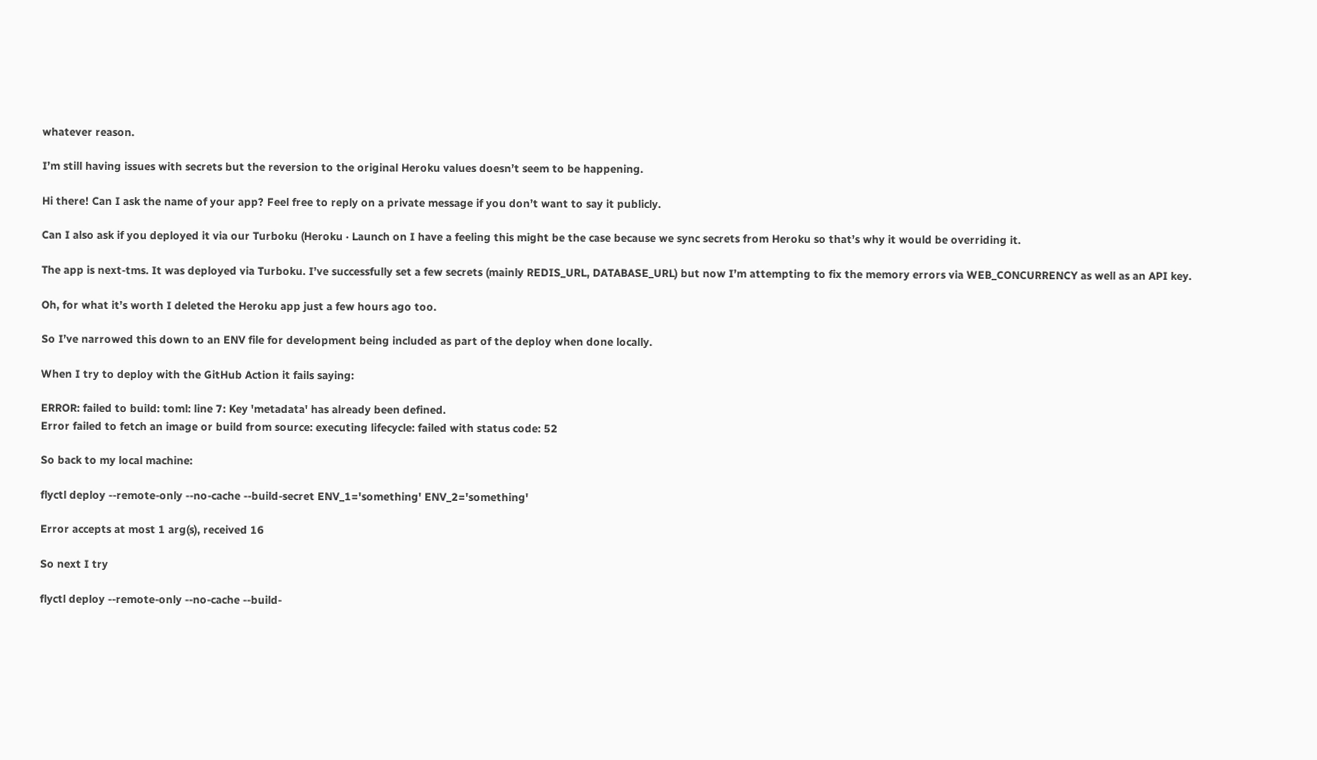whatever reason.

I’m still having issues with secrets but the reversion to the original Heroku values doesn’t seem to be happening.

Hi there! Can I ask the name of your app? Feel free to reply on a private message if you don’t want to say it publicly.

Can I also ask if you deployed it via our Turboku (Heroku · Launch on I have a feeling this might be the case because we sync secrets from Heroku so that’s why it would be overriding it.

The app is next-tms. It was deployed via Turboku. I’ve successfully set a few secrets (mainly REDIS_URL, DATABASE_URL) but now I’m attempting to fix the memory errors via WEB_CONCURRENCY as well as an API key.

Oh, for what it’s worth I deleted the Heroku app just a few hours ago too.

So I’ve narrowed this down to an ENV file for development being included as part of the deploy when done locally.

When I try to deploy with the GitHub Action it fails saying:

ERROR: failed to build: toml: line 7: Key 'metadata' has already been defined.
Error failed to fetch an image or build from source: executing lifecycle: failed with status code: 52

So back to my local machine:

flyctl deploy --remote-only --no-cache --build-secret ENV_1='something' ENV_2='something'

Error accepts at most 1 arg(s), received 16

So next I try

flyctl deploy --remote-only --no-cache --build-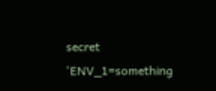secret 'ENV_1=something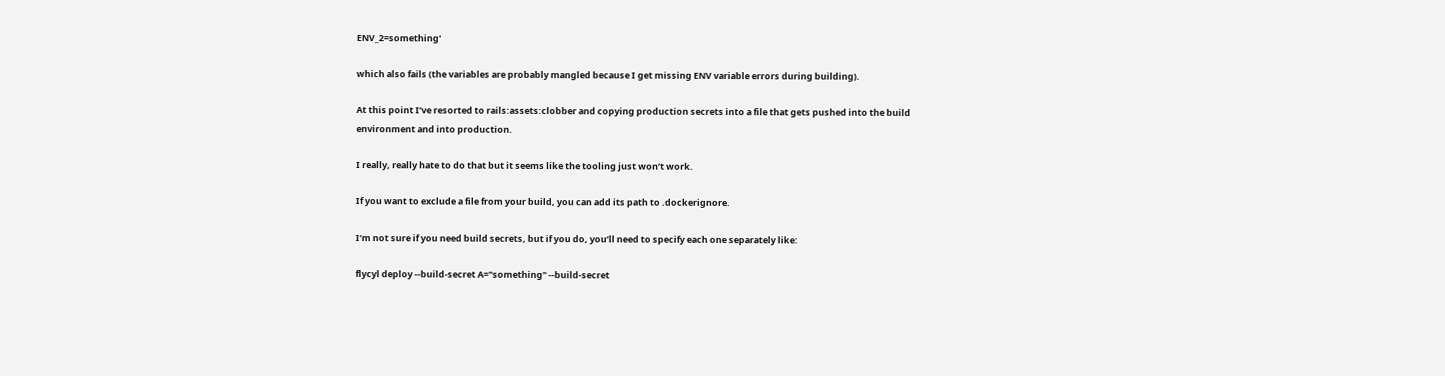ENV_2=something'

which also fails (the variables are probably mangled because I get missing ENV variable errors during building).

At this point I’ve resorted to rails:assets:clobber and copying production secrets into a file that gets pushed into the build environment and into production.

I really, really hate to do that but it seems like the tooling just won’t work.

If you want to exclude a file from your build, you can add its path to .dockerignore.

I’m not sure if you need build secrets, but if you do, you’ll need to specify each one separately like:

flycyl deploy --build-secret A="something" --build-secret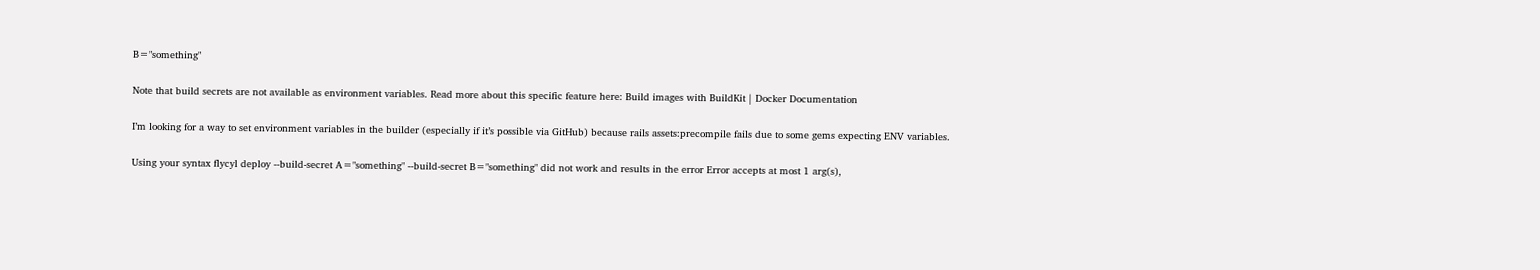B="something"

Note that build secrets are not available as environment variables. Read more about this specific feature here: Build images with BuildKit | Docker Documentation

I’m looking for a way to set environment variables in the builder (especially if it’s possible via GitHub) because rails assets:precompile fails due to some gems expecting ENV variables.

Using your syntax flycyl deploy --build-secret A="something" --build-secret B="something" did not work and results in the error Error accepts at most 1 arg(s),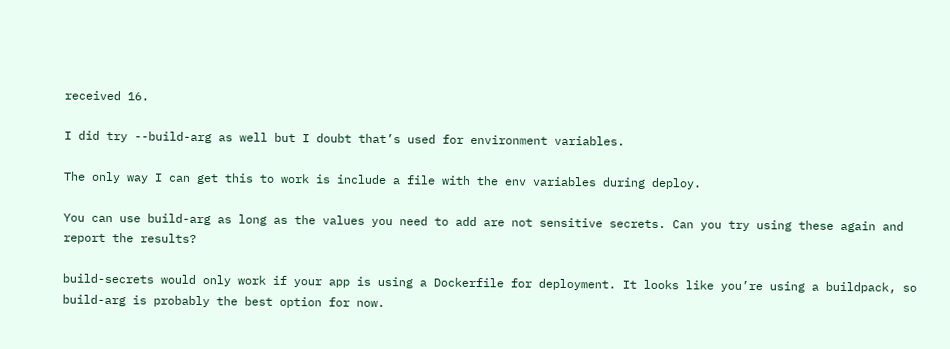received 16.

I did try --build-arg as well but I doubt that’s used for environment variables.

The only way I can get this to work is include a file with the env variables during deploy.

You can use build-arg as long as the values you need to add are not sensitive secrets. Can you try using these again and report the results?

build-secrets would only work if your app is using a Dockerfile for deployment. It looks like you’re using a buildpack, so build-arg is probably the best option for now.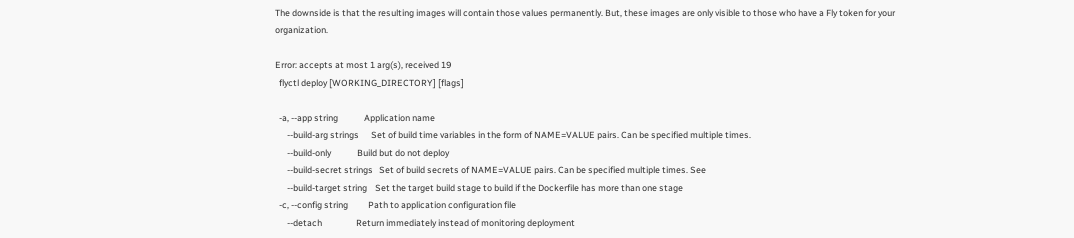The downside is that the resulting images will contain those values permanently. But, these images are only visible to those who have a Fly token for your organization.

Error: accepts at most 1 arg(s), received 19
  flyctl deploy [WORKING_DIRECTORY] [flags]

  -a, --app string             Application name
      --build-arg strings      Set of build time variables in the form of NAME=VALUE pairs. Can be specified multiple times.
      --build-only             Build but do not deploy
      --build-secret strings   Set of build secrets of NAME=VALUE pairs. Can be specified multiple times. See
      --build-target string    Set the target build stage to build if the Dockerfile has more than one stage
  -c, --config string          Path to application configuration file
      --detach                 Return immediately instead of monitoring deployment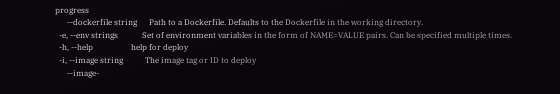progress
      --dockerfile string      Path to a Dockerfile. Defaults to the Dockerfile in the working directory.
  -e, --env strings            Set of environment variables in the form of NAME=VALUE pairs. Can be specified multiple times.
  -h, --help                   help for deploy
  -i, --image string           The image tag or ID to deploy
      --image-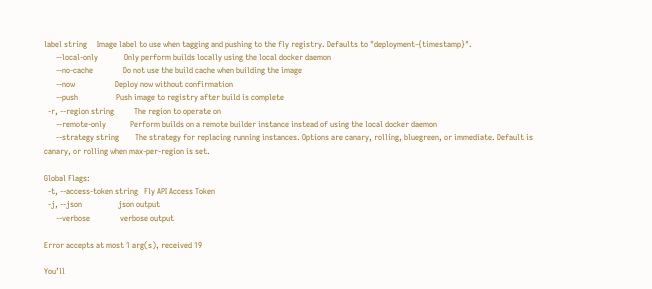label string     Image label to use when tagging and pushing to the fly registry. Defaults to "deployment-{timestamp}".
      --local-only             Only perform builds locally using the local docker daemon
      --no-cache               Do not use the build cache when building the image
      --now                    Deploy now without confirmation
      --push                   Push image to registry after build is complete
  -r, --region string          The region to operate on
      --remote-only            Perform builds on a remote builder instance instead of using the local docker daemon
      --strategy string        The strategy for replacing running instances. Options are canary, rolling, bluegreen, or immediate. Default is canary, or rolling when max-per-region is set.

Global Flags:
  -t, --access-token string   Fly API Access Token
  -j, --json                  json output
      --verbose               verbose output

Error accepts at most 1 arg(s), received 19

You’ll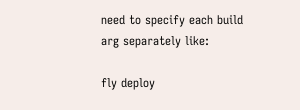need to specify each build arg separately like:

fly deploy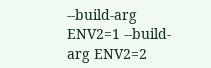--build-arg ENV2=1 --build-arg ENV2=2